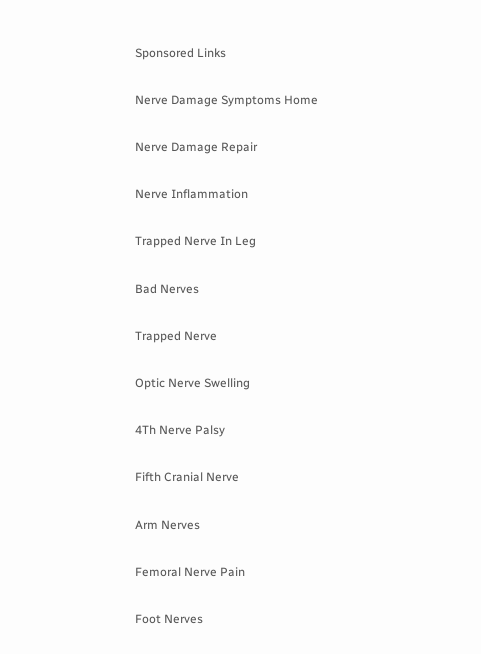Sponsored Links

Nerve Damage Symptoms Home

Nerve Damage Repair

Nerve Inflammation

Trapped Nerve In Leg

Bad Nerves

Trapped Nerve

Optic Nerve Swelling

4Th Nerve Palsy

Fifth Cranial Nerve

Arm Nerves

Femoral Nerve Pain

Foot Nerves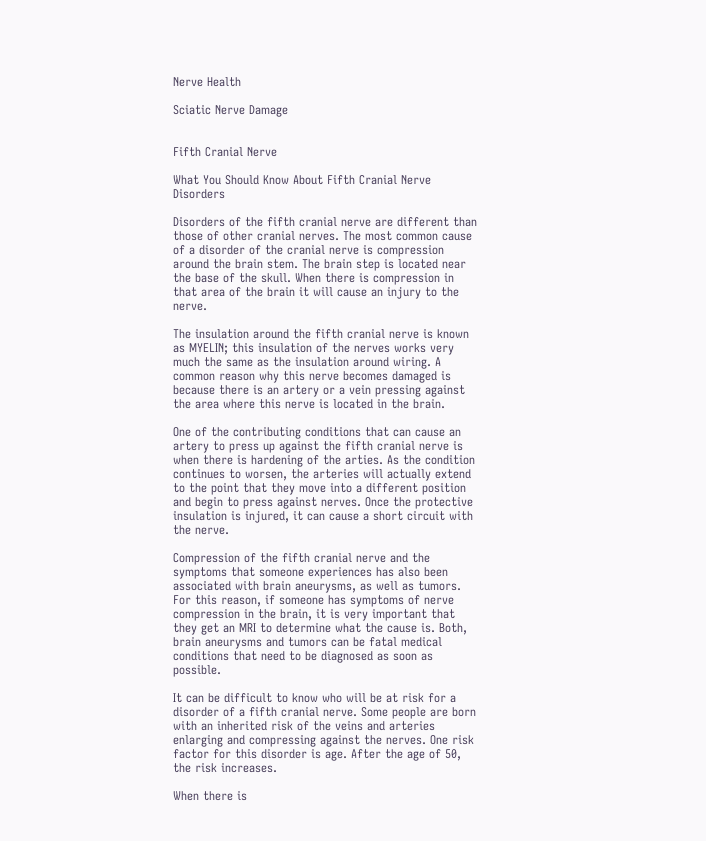Nerve Health

Sciatic Nerve Damage


Fifth Cranial Nerve

What You Should Know About Fifth Cranial Nerve Disorders

Disorders of the fifth cranial nerve are different than those of other cranial nerves. The most common cause of a disorder of the cranial nerve is compression around the brain stem. The brain step is located near the base of the skull. When there is compression in that area of the brain it will cause an injury to the nerve.

The insulation around the fifth cranial nerve is known as MYELIN; this insulation of the nerves works very much the same as the insulation around wiring. A common reason why this nerve becomes damaged is because there is an artery or a vein pressing against the area where this nerve is located in the brain.

One of the contributing conditions that can cause an artery to press up against the fifth cranial nerve is when there is hardening of the arties. As the condition continues to worsen, the arteries will actually extend to the point that they move into a different position and begin to press against nerves. Once the protective insulation is injured, it can cause a short circuit with the nerve.

Compression of the fifth cranial nerve and the symptoms that someone experiences has also been associated with brain aneurysms, as well as tumors. For this reason, if someone has symptoms of nerve compression in the brain, it is very important that they get an MRI to determine what the cause is. Both, brain aneurysms and tumors can be fatal medical conditions that need to be diagnosed as soon as possible.

It can be difficult to know who will be at risk for a disorder of a fifth cranial nerve. Some people are born with an inherited risk of the veins and arteries enlarging and compressing against the nerves. One risk factor for this disorder is age. After the age of 50, the risk increases.

When there is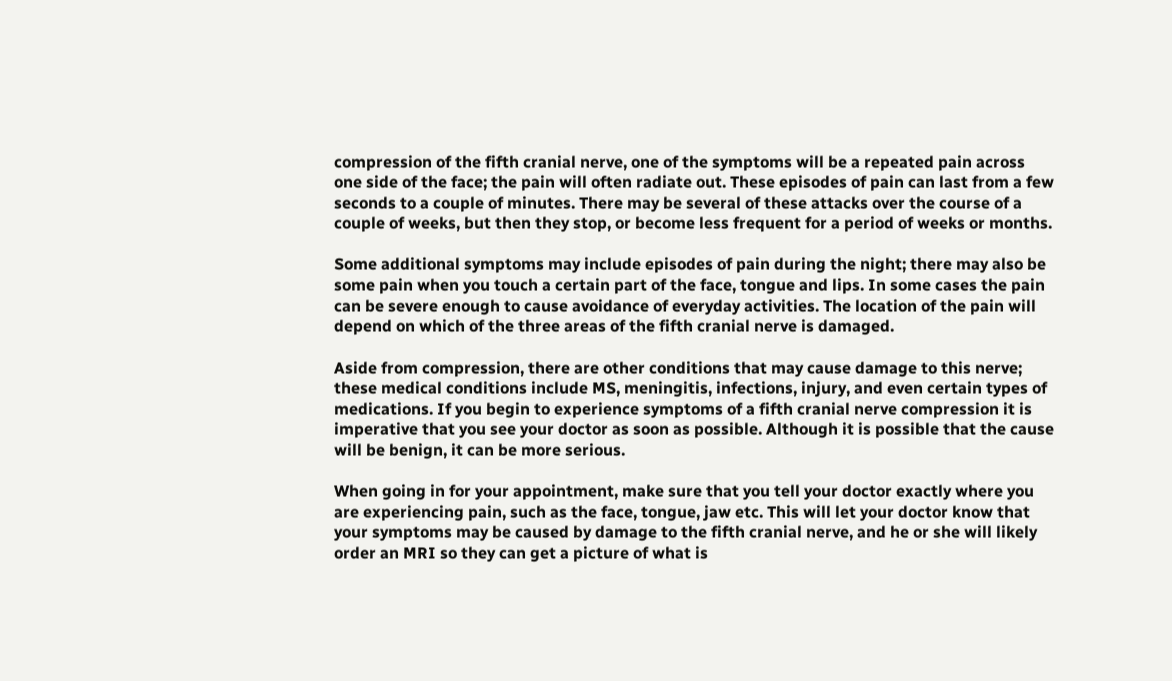compression of the fifth cranial nerve, one of the symptoms will be a repeated pain across one side of the face; the pain will often radiate out. These episodes of pain can last from a few seconds to a couple of minutes. There may be several of these attacks over the course of a couple of weeks, but then they stop, or become less frequent for a period of weeks or months.

Some additional symptoms may include episodes of pain during the night; there may also be some pain when you touch a certain part of the face, tongue and lips. In some cases the pain can be severe enough to cause avoidance of everyday activities. The location of the pain will depend on which of the three areas of the fifth cranial nerve is damaged.

Aside from compression, there are other conditions that may cause damage to this nerve; these medical conditions include MS, meningitis, infections, injury, and even certain types of medications. If you begin to experience symptoms of a fifth cranial nerve compression it is imperative that you see your doctor as soon as possible. Although it is possible that the cause will be benign, it can be more serious.

When going in for your appointment, make sure that you tell your doctor exactly where you are experiencing pain, such as the face, tongue, jaw etc. This will let your doctor know that your symptoms may be caused by damage to the fifth cranial nerve, and he or she will likely order an MRI so they can get a picture of what is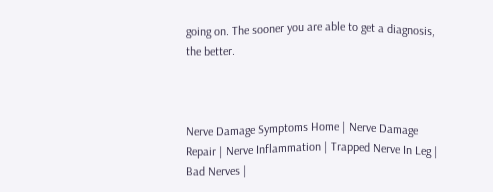going on. The sooner you are able to get a diagnosis, the better.



Nerve Damage Symptoms Home | Nerve Damage Repair | Nerve Inflammation | Trapped Nerve In Leg | Bad Nerves |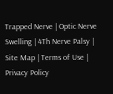Trapped Nerve | Optic Nerve Swelling | 4Th Nerve Palsy | Site Map | Terms of Use | Privacy Policy